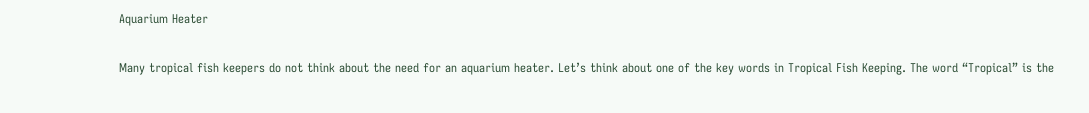Aquarium Heater

Many tropical fish keepers do not think about the need for an aquarium heater. Let’s think about one of the key words in Tropical Fish Keeping. The word “Tropical” is the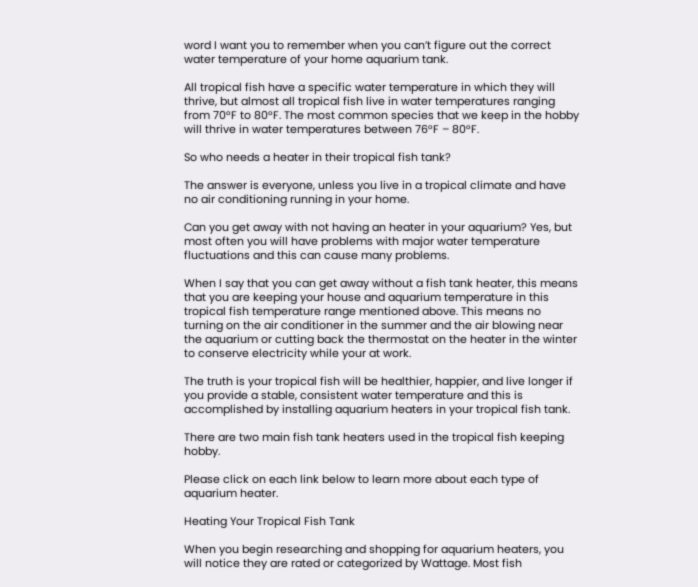word I want you to remember when you can’t figure out the correct water temperature of your home aquarium tank.

All tropical fish have a specific water temperature in which they will thrive, but almost all tropical fish live in water temperatures ranging from 70°F to 80°F. The most common species that we keep in the hobby will thrive in water temperatures between 76°F – 80°F.

So who needs a heater in their tropical fish tank?

The answer is everyone, unless you live in a tropical climate and have no air conditioning running in your home.

Can you get away with not having an heater in your aquarium? Yes, but most often you will have problems with major water temperature fluctuations and this can cause many problems.

When I say that you can get away without a fish tank heater, this means that you are keeping your house and aquarium temperature in this tropical fish temperature range mentioned above. This means no turning on the air conditioner in the summer and the air blowing near the aquarium or cutting back the thermostat on the heater in the winter to conserve electricity while your at work.

The truth is your tropical fish will be healthier, happier, and live longer if you provide a stable, consistent water temperature and this is accomplished by installing aquarium heaters in your tropical fish tank.

There are two main fish tank heaters used in the tropical fish keeping hobby.

Please click on each link below to learn more about each type of aquarium heater.

Heating Your Tropical Fish Tank

When you begin researching and shopping for aquarium heaters, you will notice they are rated or categorized by Wattage. Most fish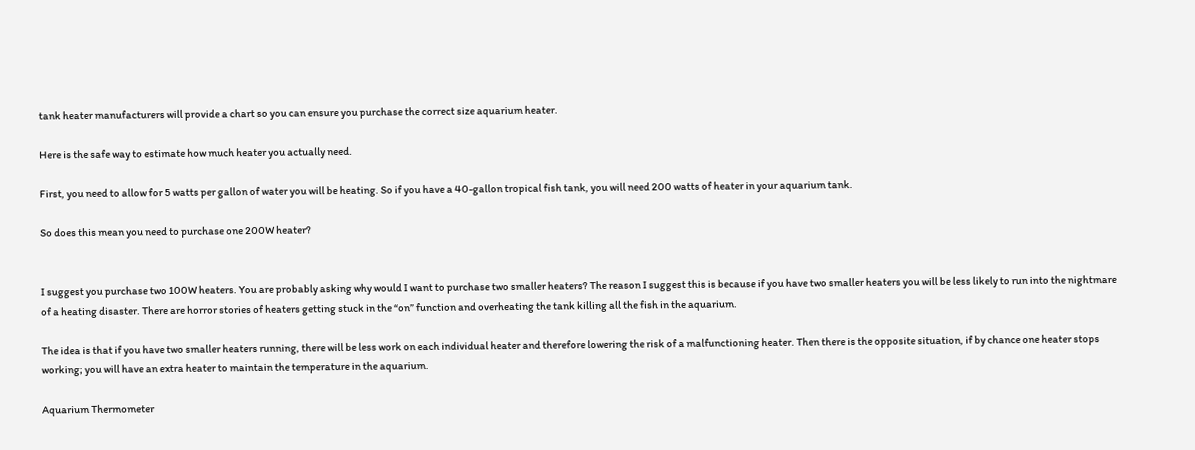tank heater manufacturers will provide a chart so you can ensure you purchase the correct size aquarium heater.

Here is the safe way to estimate how much heater you actually need.

First, you need to allow for 5 watts per gallon of water you will be heating. So if you have a 40-gallon tropical fish tank, you will need 200 watts of heater in your aquarium tank.

So does this mean you need to purchase one 200W heater?


I suggest you purchase two 100W heaters. You are probably asking why would I want to purchase two smaller heaters? The reason I suggest this is because if you have two smaller heaters you will be less likely to run into the nightmare of a heating disaster. There are horror stories of heaters getting stuck in the “on” function and overheating the tank killing all the fish in the aquarium.

The idea is that if you have two smaller heaters running, there will be less work on each individual heater and therefore lowering the risk of a malfunctioning heater. Then there is the opposite situation, if by chance one heater stops working; you will have an extra heater to maintain the temperature in the aquarium.

Aquarium Thermometer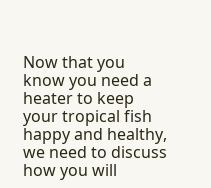Now that you know you need a heater to keep your tropical fish happy and healthy, we need to discuss how you will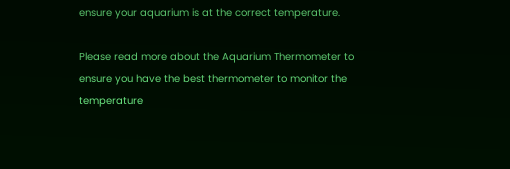ensure your aquarium is at the correct temperature.

Please read more about the Aquarium Thermometer to ensure you have the best thermometer to monitor the temperature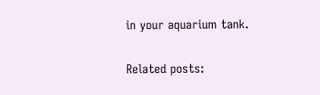in your aquarium tank.

Related posts: